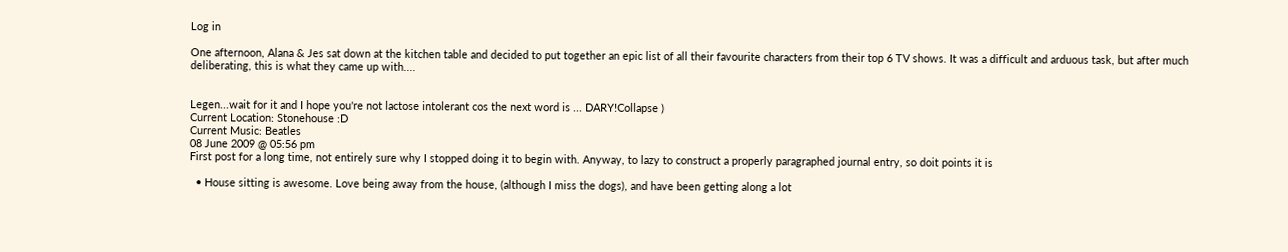Log in

One afternoon, Alana & Jes sat down at the kitchen table and decided to put together an epic list of all their favourite characters from their top 6 TV shows. It was a difficult and arduous task, but after much deliberating, this is what they came up with....


Legen...wait for it and I hope you're not lactose intolerant cos the next word is ... DARY!Collapse )
Current Location: Stonehouse :D
Current Music: Beatles
08 June 2009 @ 05:56 pm
First post for a long time, not entirely sure why I stopped doing it to begin with. Anyway, to lazy to construct a properly paragraphed journal entry, so doit points it is

  • House sitting is awesome. Love being away from the house, (although I miss the dogs), and have been getting along a lot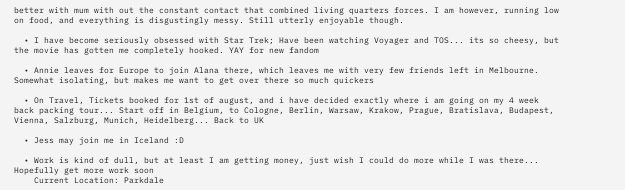better with mum with out the constant contact that combined living quarters forces. I am however, running low on food, and everything is disgustingly messy. Still utterly enjoyable though.

  • I have become seriously obsessed with Star Trek; Have been watching Voyager and TOS... its so cheesy, but the movie has gotten me completely hooked. YAY for new fandom

  • Annie leaves for Europe to join Alana there, which leaves me with very few friends left in Melbourne. Somewhat isolating, but makes me want to get over there so much quickers

  • On Travel, Tickets booked for 1st of august, and i have decided exactly where i am going on my 4 week back packing tour... Start off in Belgium, to Cologne, Berlin, Warsaw, Krakow, Prague, Bratislava, Budapest, Vienna, Salzburg, Munich, Heidelberg... Back to UK

  • Jess may join me in Iceland :D

  • Work is kind of dull, but at least I am getting money, just wish I could do more while I was there... Hopefully get more work soon
    Current Location: Parkdale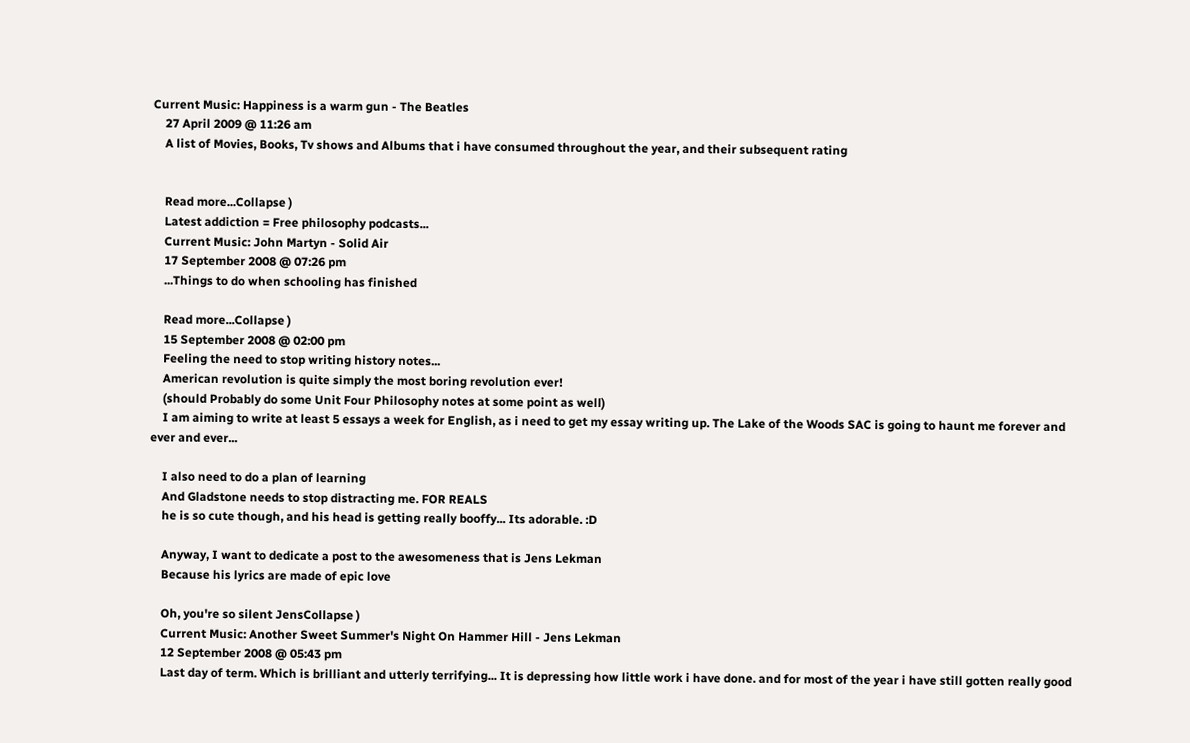Current Music: Happiness is a warm gun - The Beatles
    27 April 2009 @ 11:26 am
    A list of Movies, Books, Tv shows and Albums that i have consumed throughout the year, and their subsequent rating


    Read more...Collapse )
    Latest addiction = Free philosophy podcasts...
    Current Music: John Martyn - Solid Air
    17 September 2008 @ 07:26 pm
    ...Things to do when schooling has finished

    Read more...Collapse )
    15 September 2008 @ 02:00 pm
    Feeling the need to stop writing history notes...
    American revolution is quite simply the most boring revolution ever!
    (should Probably do some Unit Four Philosophy notes at some point as well)
    I am aiming to write at least 5 essays a week for English, as i need to get my essay writing up. The Lake of the Woods SAC is going to haunt me forever and ever and ever...

    I also need to do a plan of learning
    And Gladstone needs to stop distracting me. FOR REALS
    he is so cute though, and his head is getting really booffy... Its adorable. :D

    Anyway, I want to dedicate a post to the awesomeness that is Jens Lekman
    Because his lyrics are made of epic love

    Oh, you're so silent JensCollapse )
    Current Music: Another Sweet Summer's Night On Hammer Hill - Jens Lekman
    12 September 2008 @ 05:43 pm
    Last day of term. Which is brilliant and utterly terrifying... It is depressing how little work i have done. and for most of the year i have still gotten really good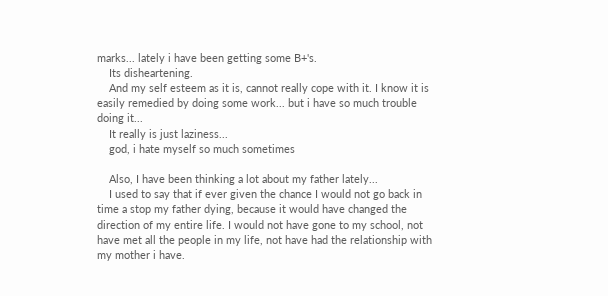marks... lately i have been getting some B+'s.
    Its disheartening.
    And my self esteem as it is, cannot really cope with it. I know it is easily remedied by doing some work... but i have so much trouble doing it...
    It really is just laziness...
    god, i hate myself so much sometimes

    Also, I have been thinking a lot about my father lately...
    I used to say that if ever given the chance I would not go back in time a stop my father dying, because it would have changed the direction of my entire life. I would not have gone to my school, not have met all the people in my life, not have had the relationship with my mother i have.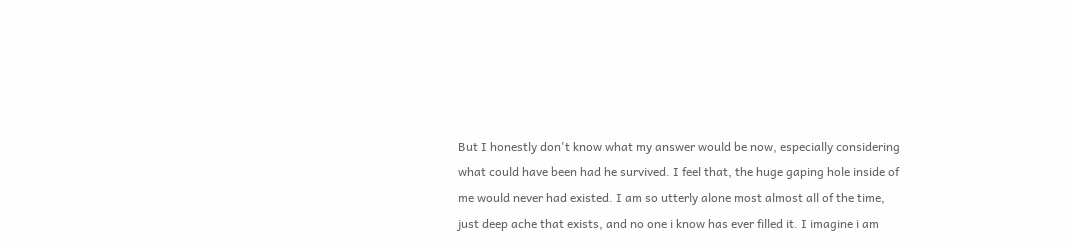But I honestly don't know what my answer would be now, especially considering what could have been had he survived. I feel that, the huge gaping hole inside of me would never had existed. I am so utterly alone most almost all of the time, just deep ache that exists, and no one i know has ever filled it. I imagine i am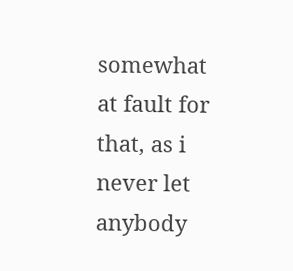somewhat at fault for that, as i never let anybody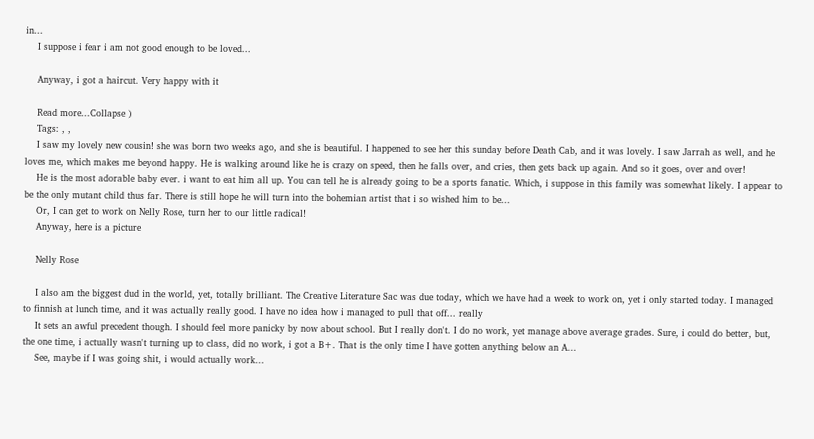in...
    I suppose i fear i am not good enough to be loved...

    Anyway, i got a haircut. Very happy with it

    Read more...Collapse )
    Tags: , ,
    I saw my lovely new cousin! she was born two weeks ago, and she is beautiful. I happened to see her this sunday before Death Cab, and it was lovely. I saw Jarrah as well, and he loves me, which makes me beyond happy. He is walking around like he is crazy on speed, then he falls over, and cries, then gets back up again. And so it goes, over and over!
    He is the most adorable baby ever. i want to eat him all up. You can tell he is already going to be a sports fanatic. Which, i suppose in this family was somewhat likely. I appear to be the only mutant child thus far. There is still hope he will turn into the bohemian artist that i so wished him to be...
    Or, I can get to work on Nelly Rose, turn her to our little radical!
    Anyway, here is a picture

    Nelly Rose

    I also am the biggest dud in the world, yet, totally brilliant. The Creative Literature Sac was due today, which we have had a week to work on, yet i only started today. I managed to finnish at lunch time, and it was actually really good. I have no idea how i managed to pull that off... really
    It sets an awful precedent though. I should feel more panicky by now about school. But I really don't. I do no work, yet manage above average grades. Sure, i could do better, but, the one time, i actually wasn't turning up to class, did no work, i got a B+. That is the only time I have gotten anything below an A...
    See, maybe if I was going shit, i would actually work...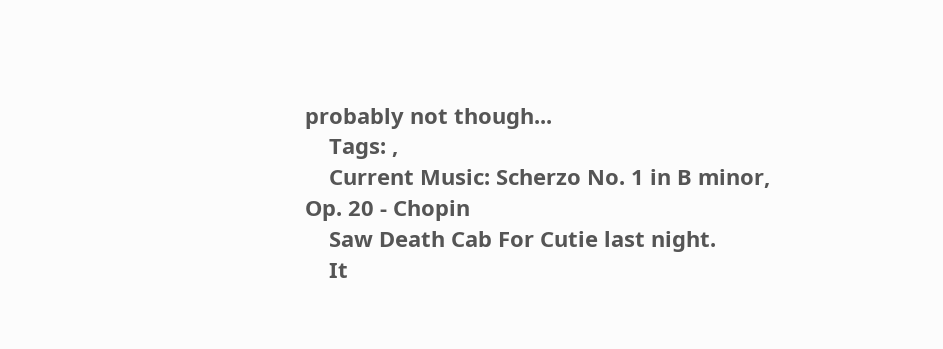probably not though...
    Tags: ,
    Current Music: Scherzo No. 1 in B minor, Op. 20 - Chopin
    Saw Death Cab For Cutie last night.
    It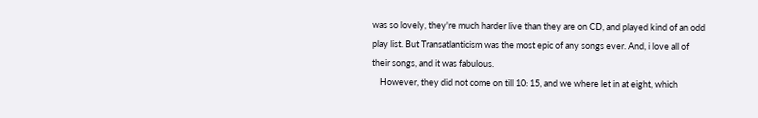was so lovely, they're much harder live than they are on CD, and played kind of an odd play list. But Transatlanticism was the most epic of any songs ever. And, i love all of their songs, and it was fabulous.
    However, they did not come on till 10: 15, and we where let in at eight, which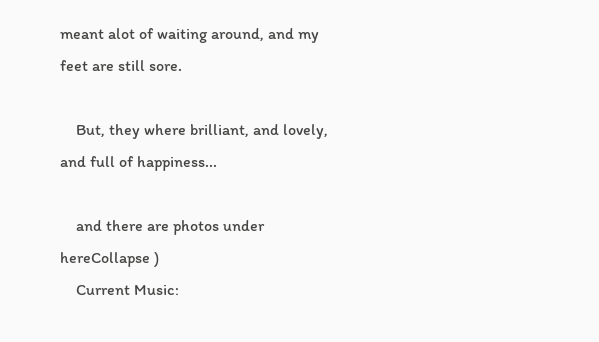meant alot of waiting around, and my feet are still sore.

    But, they where brilliant, and lovely, and full of happiness...

    and there are photos under hereCollapse )
    Current Music: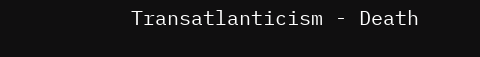Transatlanticism - Death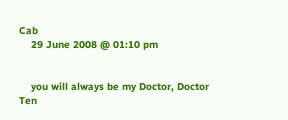Cab
    29 June 2008 @ 01:10 pm


    you will always be my Doctor, Doctor Ten